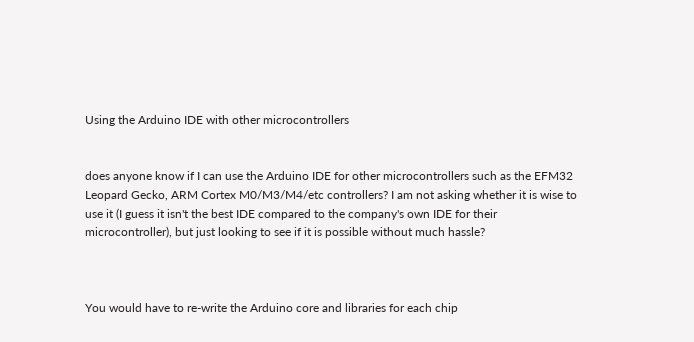Using the Arduino IDE with other microcontrollers


does anyone know if I can use the Arduino IDE for other microcontrollers such as the EFM32 Leopard Gecko, ARM Cortex M0/M3/M4/etc controllers? I am not asking whether it is wise to use it (I guess it isn't the best IDE compared to the company's own IDE for their microcontroller), but just looking to see if it is possible without much hassle?



You would have to re-write the Arduino core and libraries for each chip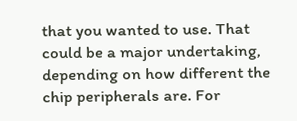that you wanted to use. That could be a major undertaking, depending on how different the chip peripherals are. For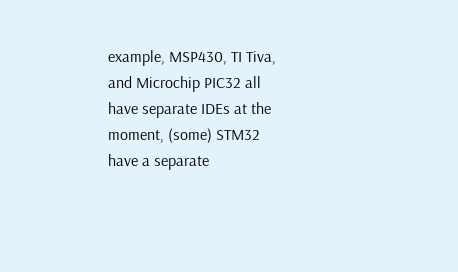example, MSP430, TI Tiva, and Microchip PIC32 all have separate IDEs at the moment, (some) STM32 have a separate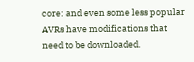core: and even some less popular AVRs have modifications that need to be downloaded.